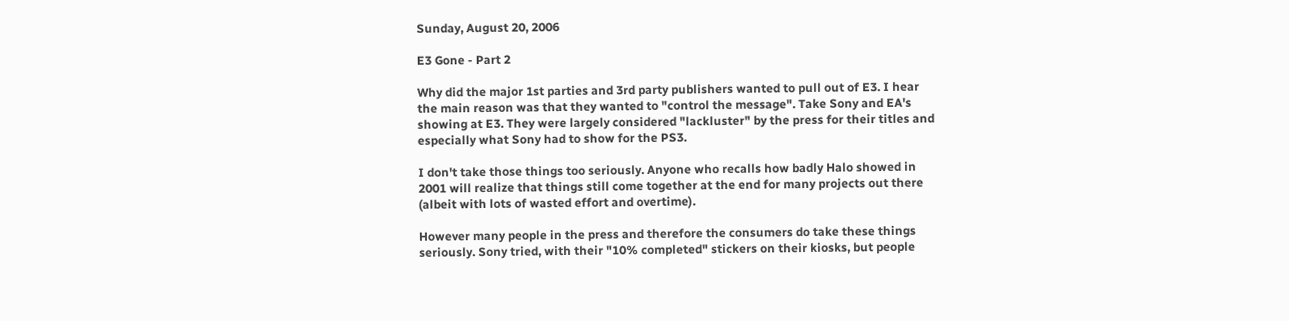Sunday, August 20, 2006

E3 Gone - Part 2

Why did the major 1st parties and 3rd party publishers wanted to pull out of E3. I hear the main reason was that they wanted to "control the message". Take Sony and EA's showing at E3. They were largely considered "lackluster" by the press for their titles and especially what Sony had to show for the PS3.

I don't take those things too seriously. Anyone who recalls how badly Halo showed in 2001 will realize that things still come together at the end for many projects out there (albeit with lots of wasted effort and overtime).

However many people in the press and therefore the consumers do take these things seriously. Sony tried, with their "10% completed" stickers on their kiosks, but people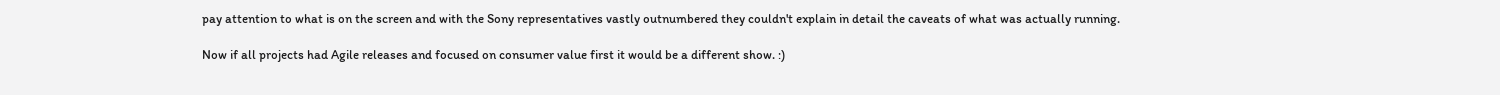pay attention to what is on the screen and with the Sony representatives vastly outnumbered they couldn't explain in detail the caveats of what was actually running.

Now if all projects had Agile releases and focused on consumer value first it would be a different show. :)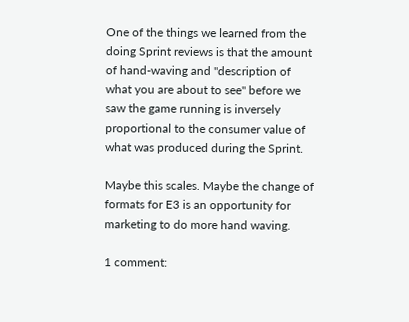One of the things we learned from the doing Sprint reviews is that the amount of hand-waving and "description of what you are about to see" before we saw the game running is inversely proportional to the consumer value of what was produced during the Sprint.

Maybe this scales. Maybe the change of formats for E3 is an opportunity for marketing to do more hand waving.

1 comment: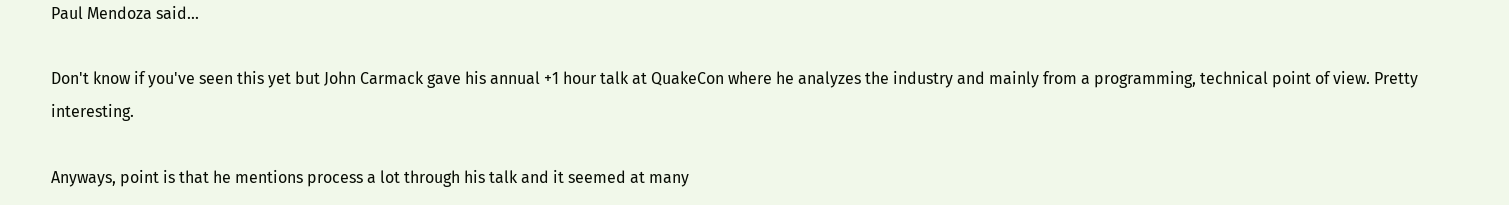Paul Mendoza said...

Don't know if you've seen this yet but John Carmack gave his annual +1 hour talk at QuakeCon where he analyzes the industry and mainly from a programming, technical point of view. Pretty interesting.

Anyways, point is that he mentions process a lot through his talk and it seemed at many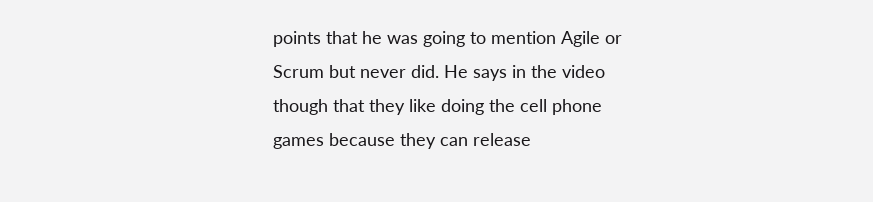points that he was going to mention Agile or Scrum but never did. He says in the video though that they like doing the cell phone games because they can release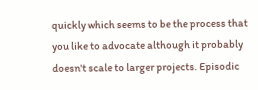quickly which seems to be the process that you like to advocate although it probably doesn't scale to larger projects. Episodic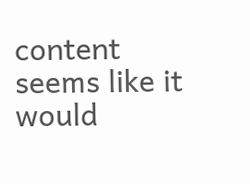content seems like it would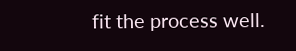fit the process well.